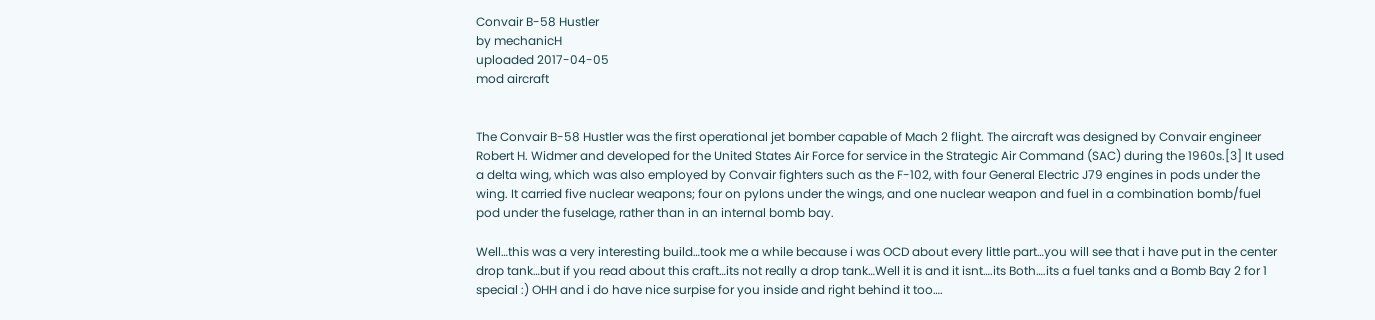Convair B-58 Hustler
by mechanicH
uploaded 2017-04-05
mod aircraft


The Convair B-58 Hustler was the first operational jet bomber capable of Mach 2 flight. The aircraft was designed by Convair engineer Robert H. Widmer and developed for the United States Air Force for service in the Strategic Air Command (SAC) during the 1960s.[3] It used a delta wing, which was also employed by Convair fighters such as the F-102, with four General Electric J79 engines in pods under the wing. It carried five nuclear weapons; four on pylons under the wings, and one nuclear weapon and fuel in a combination bomb/fuel pod under the fuselage, rather than in an internal bomb bay.

Well…this was a very interesting build…took me a while because i was OCD about every little part…you will see that i have put in the center drop tank…but if you read about this craft…its not really a drop tank…Well it is and it isnt….its Both….its a fuel tanks and a Bomb Bay 2 for 1 special :) OHH and i do have nice surpise for you inside and right behind it too….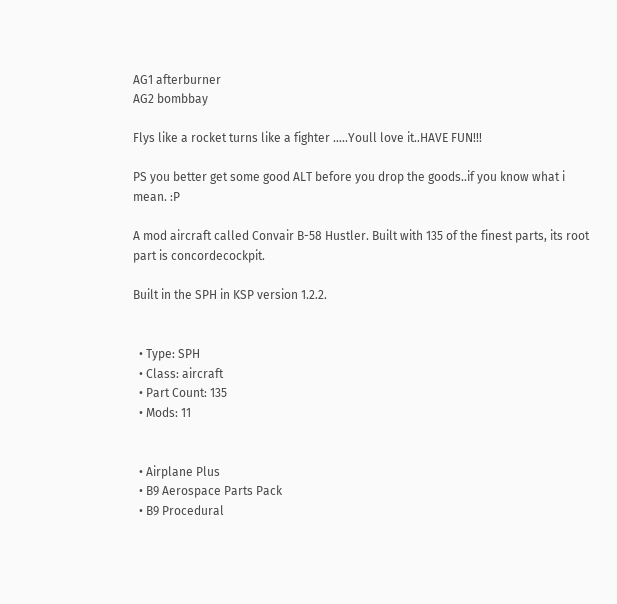AG1 afterburner
AG2 bombbay

Flys like a rocket turns like a fighter …..Youll love it..HAVE FUN!!!

PS you better get some good ALT before you drop the goods..if you know what i mean. :P

A mod aircraft called Convair B-58 Hustler. Built with 135 of the finest parts, its root part is concordecockpit.

Built in the SPH in KSP version 1.2.2.


  • Type: SPH
  • Class: aircraft
  • Part Count: 135
  • Mods: 11


  • Airplane Plus
  • B9 Aerospace Parts Pack
  • B9 Procedural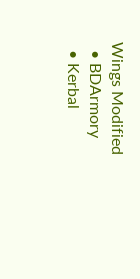Wings Modified
  • BDArmory
  • Kerbal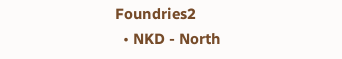Foundries2
  • NKD - North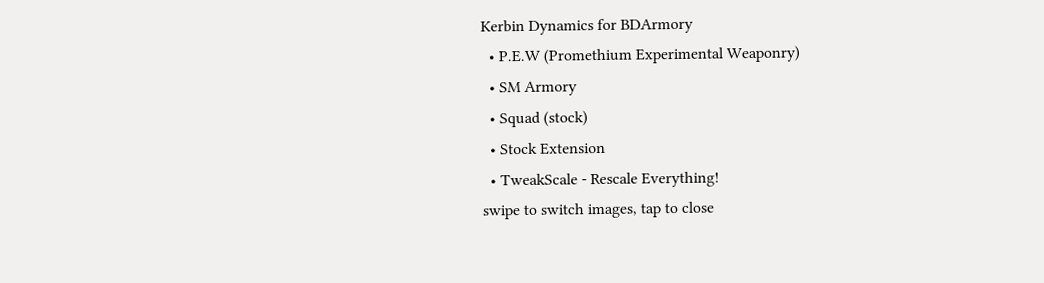Kerbin Dynamics for BDArmory
  • P.E.W (Promethium Experimental Weaponry)
  • SM Armory
  • Squad (stock)
  • Stock Extension
  • TweakScale - Rescale Everything!
swipe to switch images, tap to close